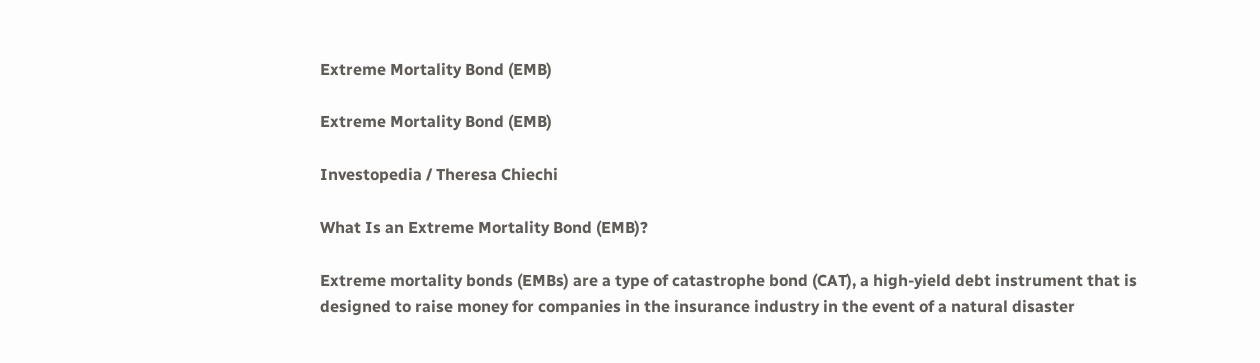Extreme Mortality Bond (EMB)

Extreme Mortality Bond (EMB)

Investopedia / Theresa Chiechi

What Is an Extreme Mortality Bond (EMB)?

Extreme mortality bonds (EMBs) are a type of catastrophe bond (CAT), a high-yield debt instrument that is designed to raise money for companies in the insurance industry in the event of a natural disaster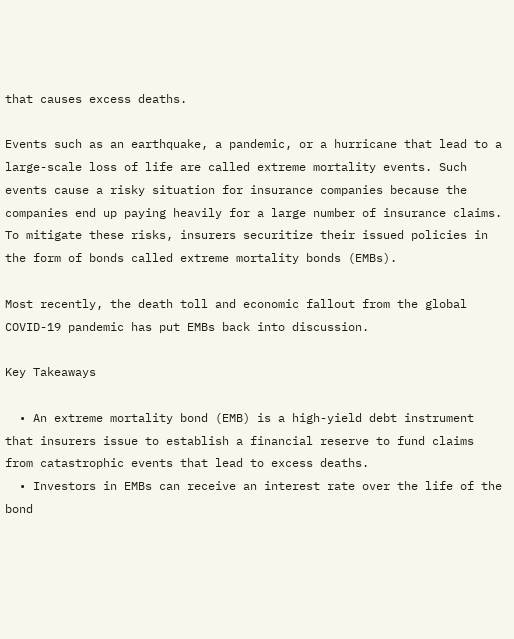that causes excess deaths.

Events such as an earthquake, a pandemic, or a hurricane that lead to a large-scale loss of life are called extreme mortality events. Such events cause a risky situation for insurance companies because the companies end up paying heavily for a large number of insurance claims. To mitigate these risks, insurers securitize their issued policies in the form of bonds called extreme mortality bonds (EMBs).

Most recently, the death toll and economic fallout from the global COVID-19 pandemic has put EMBs back into discussion.

Key Takeaways

  • An extreme mortality bond (EMB) is a high-yield debt instrument that insurers issue to establish a financial reserve to fund claims from catastrophic events that lead to excess deaths.
  • Investors in EMBs can receive an interest rate over the life of the bond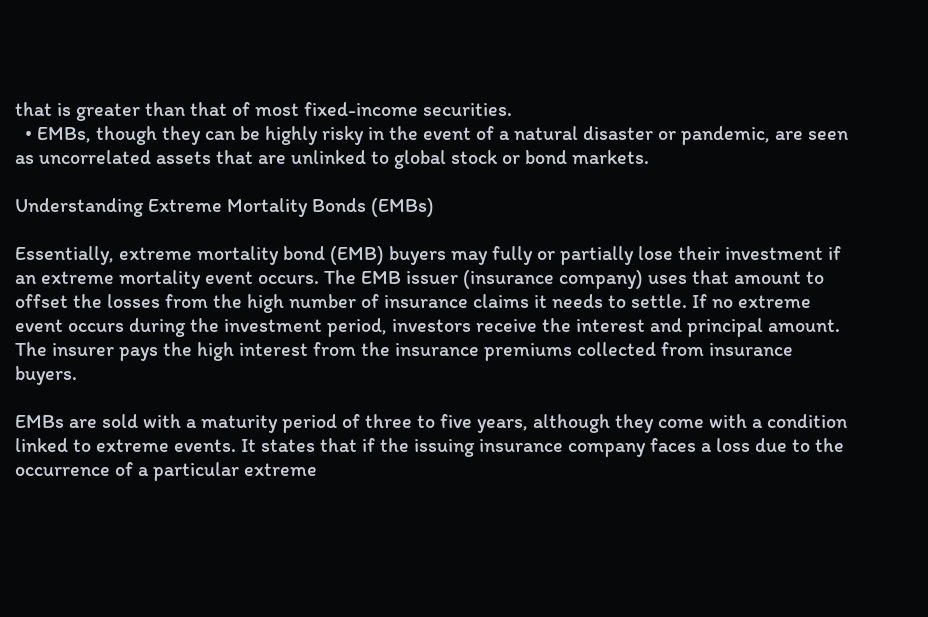that is greater than that of most fixed-income securities.
  • EMBs, though they can be highly risky in the event of a natural disaster or pandemic, are seen as uncorrelated assets that are unlinked to global stock or bond markets.

Understanding Extreme Mortality Bonds (EMBs)

Essentially, extreme mortality bond (EMB) buyers may fully or partially lose their investment if an extreme mortality event occurs. The EMB issuer (insurance company) uses that amount to offset the losses from the high number of insurance claims it needs to settle. If no extreme event occurs during the investment period, investors receive the interest and principal amount. The insurer pays the high interest from the insurance premiums collected from insurance buyers.

EMBs are sold with a maturity period of three to five years, although they come with a condition linked to extreme events. It states that if the issuing insurance company faces a loss due to the occurrence of a particular extreme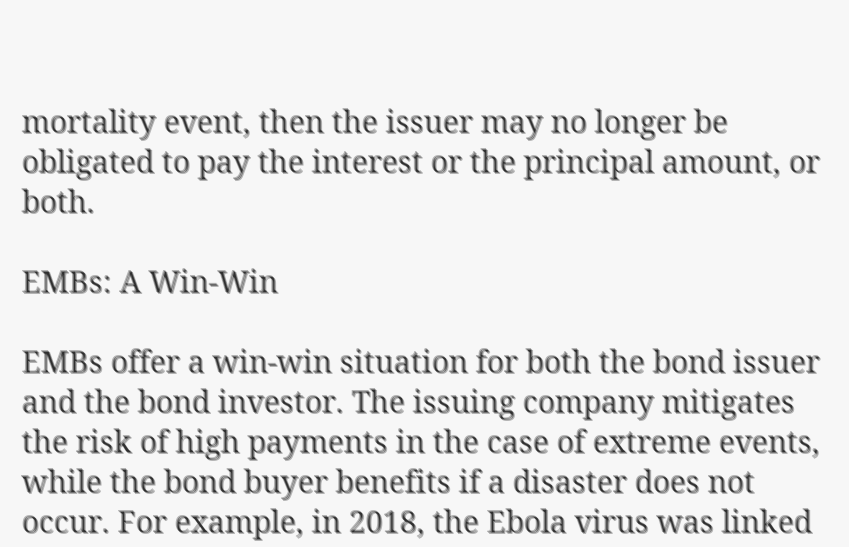mortality event, then the issuer may no longer be obligated to pay the interest or the principal amount, or both.

EMBs: A Win-Win

EMBs offer a win-win situation for both the bond issuer and the bond investor. The issuing company mitigates the risk of high payments in the case of extreme events, while the bond buyer benefits if a disaster does not occur. For example, in 2018, the Ebola virus was linked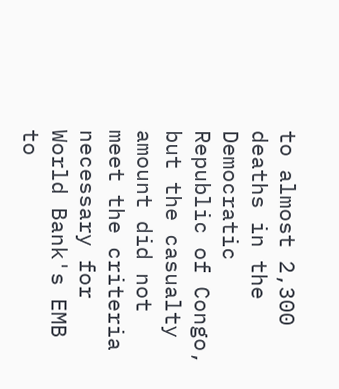to almost 2,300 deaths in the Democratic Republic of Congo, but the casualty amount did not meet the criteria necessary for World Bank's EMB to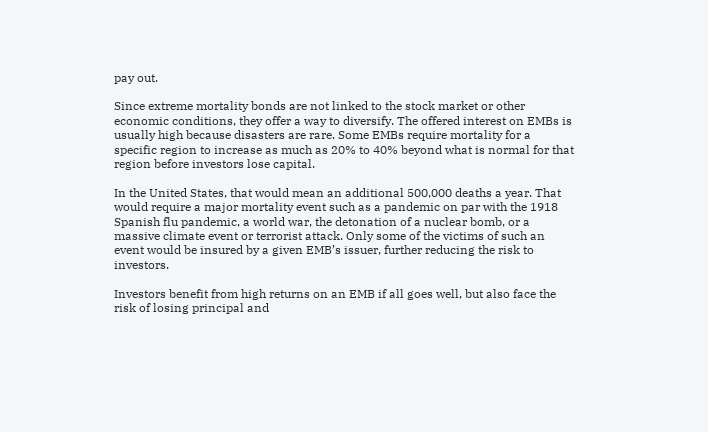pay out.

Since extreme mortality bonds are not linked to the stock market or other economic conditions, they offer a way to diversify. The offered interest on EMBs is usually high because disasters are rare. Some EMBs require mortality for a specific region to increase as much as 20% to 40% beyond what is normal for that region before investors lose capital.

In the United States, that would mean an additional 500,000 deaths a year. That would require a major mortality event such as a pandemic on par with the 1918 Spanish flu pandemic, a world war, the detonation of a nuclear bomb, or a massive climate event or terrorist attack. Only some of the victims of such an event would be insured by a given EMB’s issuer, further reducing the risk to investors.

Investors benefit from high returns on an EMB if all goes well, but also face the risk of losing principal and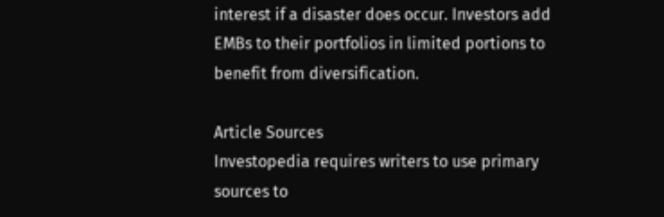interest if a disaster does occur. Investors add EMBs to their portfolios in limited portions to benefit from diversification.

Article Sources
Investopedia requires writers to use primary sources to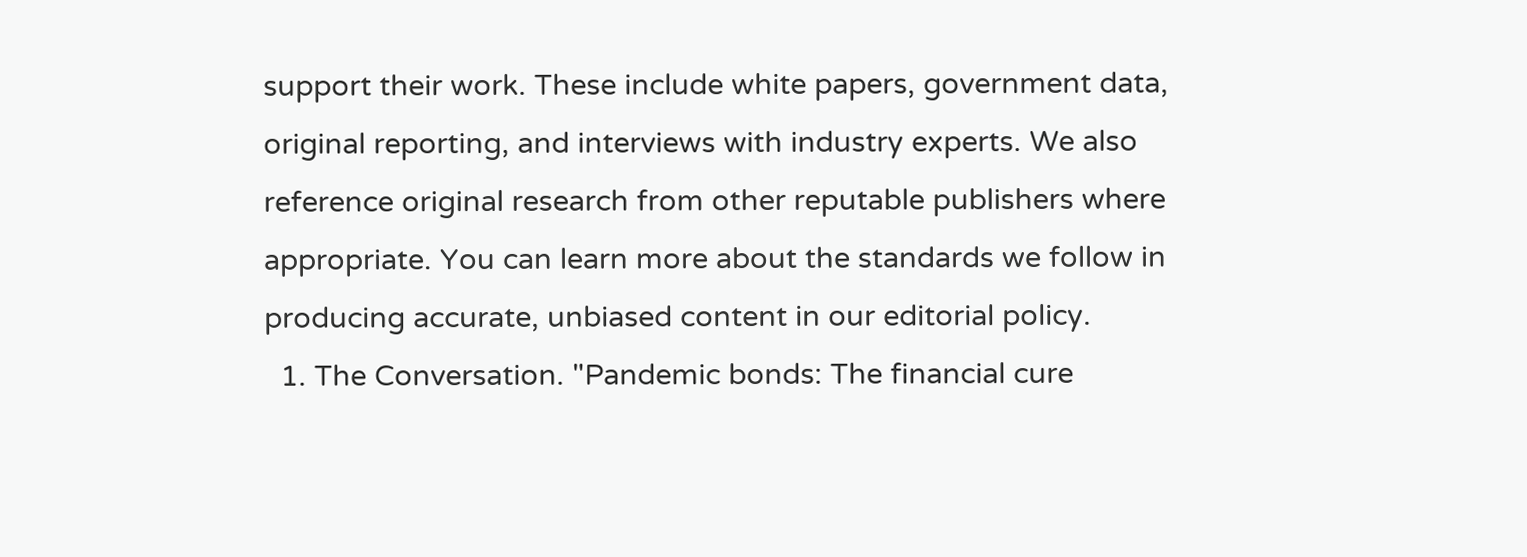support their work. These include white papers, government data, original reporting, and interviews with industry experts. We also reference original research from other reputable publishers where appropriate. You can learn more about the standards we follow in producing accurate, unbiased content in our editorial policy.
  1. The Conversation. "Pandemic bonds: The financial cure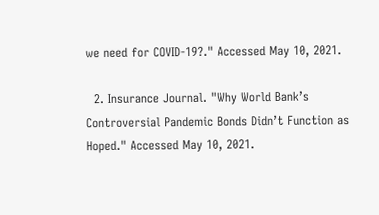we need for COVID-19?." Accessed May 10, 2021.

  2. Insurance Journal. "Why World Bank’s Controversial Pandemic Bonds Didn’t Function as Hoped." Accessed May 10, 2021.